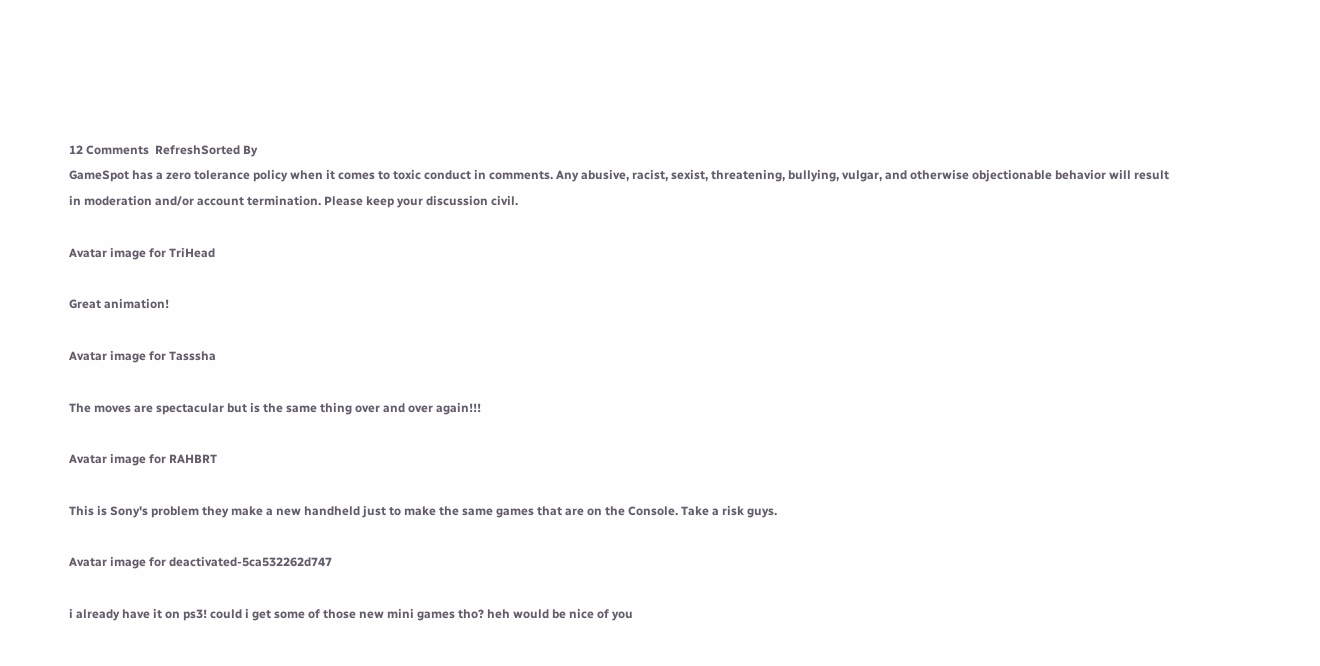12 Comments  RefreshSorted By
GameSpot has a zero tolerance policy when it comes to toxic conduct in comments. Any abusive, racist, sexist, threatening, bullying, vulgar, and otherwise objectionable behavior will result in moderation and/or account termination. Please keep your discussion civil.

Avatar image for TriHead

Great animation!

Avatar image for Tasssha

The moves are spectacular but is the same thing over and over again!!!

Avatar image for RAHBRT

This is Sony's problem they make a new handheld just to make the same games that are on the Console. Take a risk guys.

Avatar image for deactivated-5ca532262d747

i already have it on ps3! could i get some of those new mini games tho? heh would be nice of you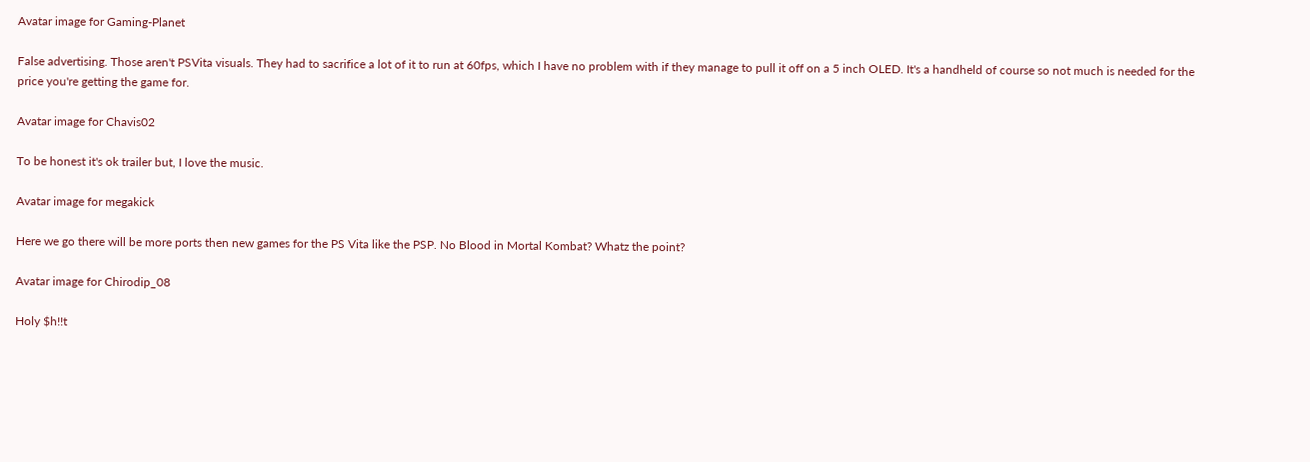Avatar image for Gaming-Planet

False advertising. Those aren't PSVita visuals. They had to sacrifice a lot of it to run at 60fps, which I have no problem with if they manage to pull it off on a 5 inch OLED. It's a handheld of course so not much is needed for the price you're getting the game for.

Avatar image for Chavis02

To be honest it's ok trailer but, I love the music.

Avatar image for megakick

Here we go there will be more ports then new games for the PS Vita like the PSP. No Blood in Mortal Kombat? Whatz the point?

Avatar image for Chirodip_08

Holy $h!!t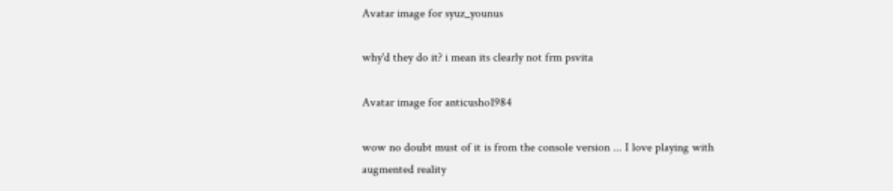Avatar image for syuz_younus

why'd they do it? i mean its clearly not frm psvita

Avatar image for anticusho1984

wow no doubt must of it is from the console version ... I love playing with augmented reality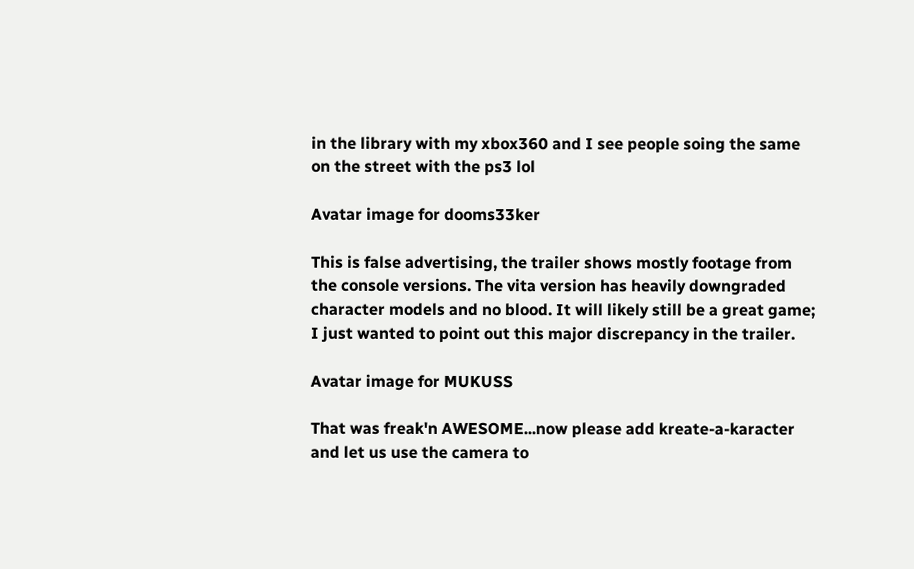in the library with my xbox360 and I see people soing the same on the street with the ps3 lol

Avatar image for dooms33ker

This is false advertising, the trailer shows mostly footage from the console versions. The vita version has heavily downgraded character models and no blood. It will likely still be a great game; I just wanted to point out this major discrepancy in the trailer.

Avatar image for MUKUSS

That was freak'n AWESOME...now please add kreate-a-karacter and let us use the camera to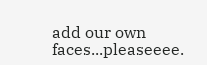add our own faces...pleaseeee.